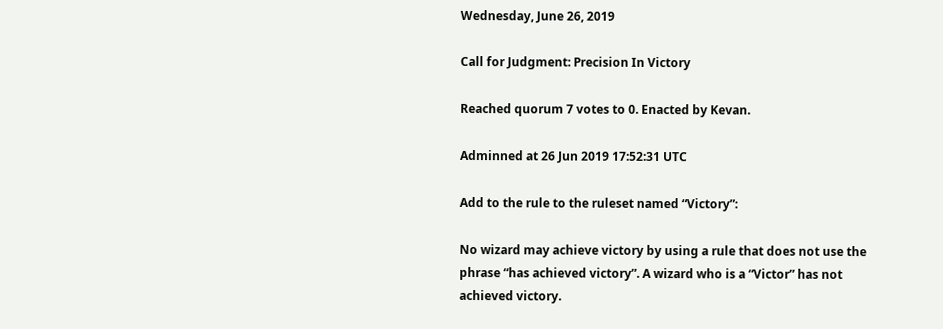Wednesday, June 26, 2019

Call for Judgment: Precision In Victory

Reached quorum 7 votes to 0. Enacted by Kevan.

Adminned at 26 Jun 2019 17:52:31 UTC

Add to the rule to the ruleset named “Victory”:

No wizard may achieve victory by using a rule that does not use the phrase “has achieved victory”. A wizard who is a “Victor” has not achieved victory.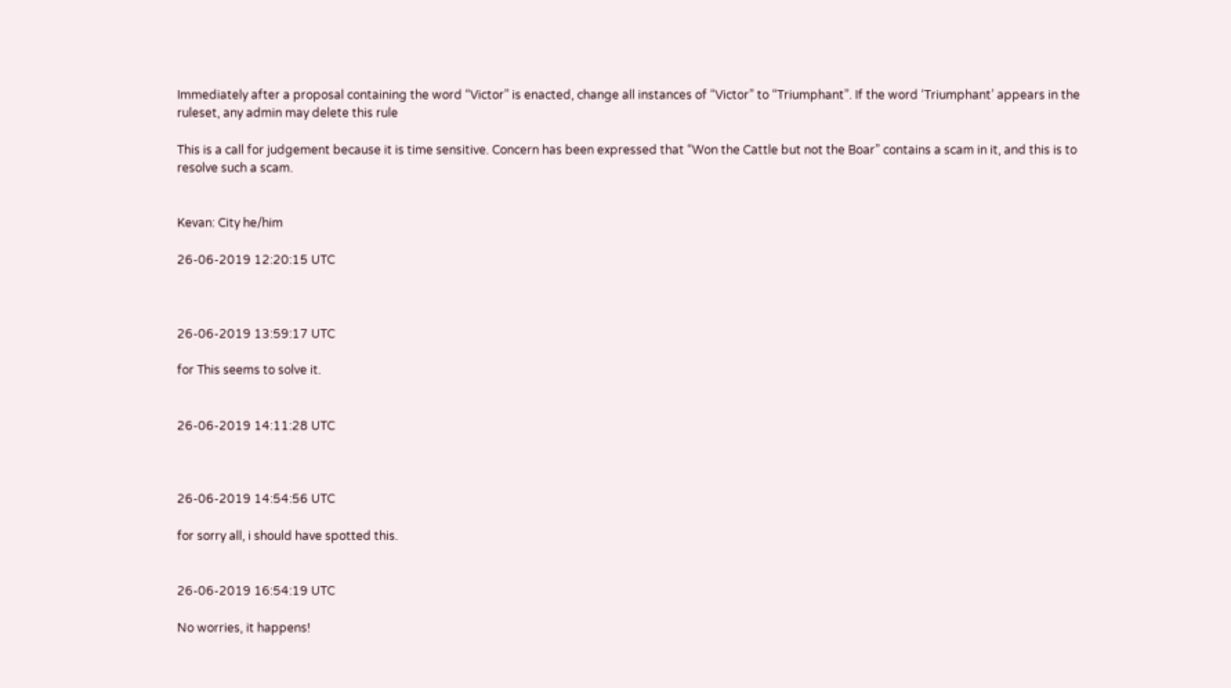Immediately after a proposal containing the word “Victor” is enacted, change all instances of “Victor” to “Triumphant”. If the word ‘Triumphant’ appears in the ruleset, any admin may delete this rule

This is a call for judgement because it is time sensitive. Concern has been expressed that “Won the Cattle but not the Boar” contains a scam in it, and this is to resolve such a scam.


Kevan: City he/him

26-06-2019 12:20:15 UTC



26-06-2019 13:59:17 UTC

for This seems to solve it.


26-06-2019 14:11:28 UTC



26-06-2019 14:54:56 UTC

for sorry all, i should have spotted this.


26-06-2019 16:54:19 UTC

No worries, it happens!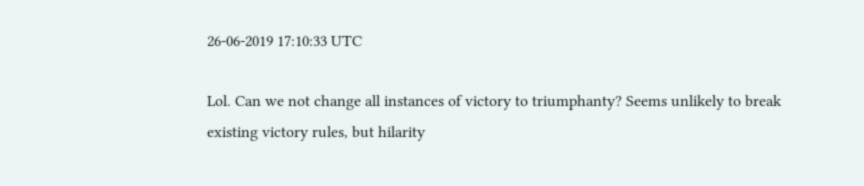26-06-2019 17:10:33 UTC

Lol. Can we not change all instances of victory to triumphanty? Seems unlikely to break existing victory rules, but hilarity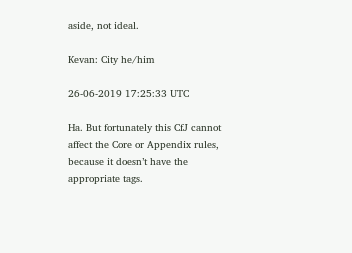aside, not ideal.

Kevan: City he/him

26-06-2019 17:25:33 UTC

Ha. But fortunately this CfJ cannot affect the Core or Appendix rules, because it doesn’t have the appropriate tags.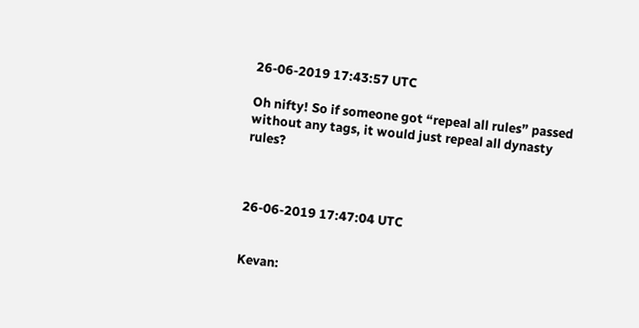26-06-2019 17:43:57 UTC

Oh nifty! So if someone got “repeal all rules” passed without any tags, it would just repeal all dynasty rules?



26-06-2019 17:47:04 UTC


Kevan: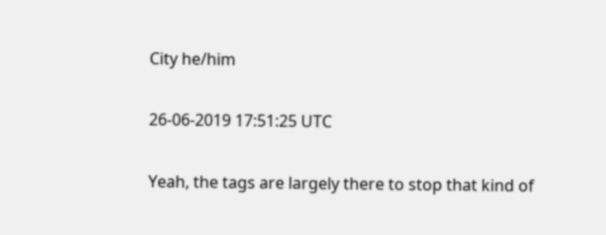City he/him

26-06-2019 17:51:25 UTC

Yeah, the tags are largely there to stop that kind of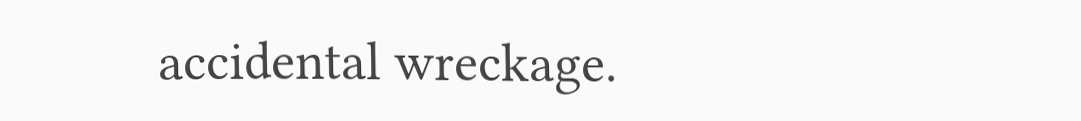accidental wreckage.